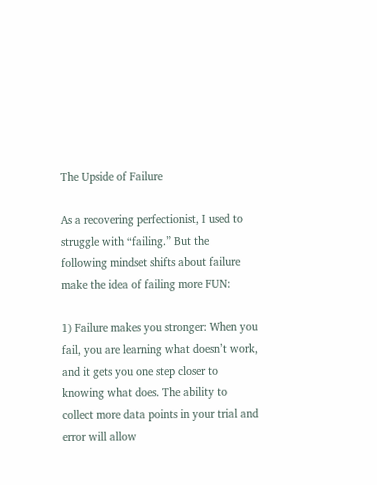The Upside of Failure

As a recovering perfectionist, I used to struggle with “failing.” But the following mindset shifts about failure make the idea of failing more FUN:

1) Failure makes you stronger: When you fail, you are learning what doesn’t work, and it gets you one step closer to knowing what does. The ability to collect more data points in your trial and error will allow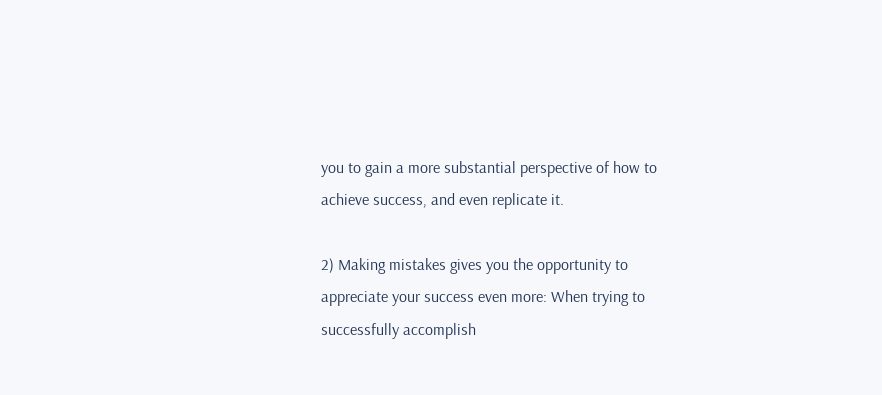you to gain a more substantial perspective of how to achieve success, and even replicate it.

2) Making mistakes gives you the opportunity to appreciate your success even more: When trying to successfully accomplish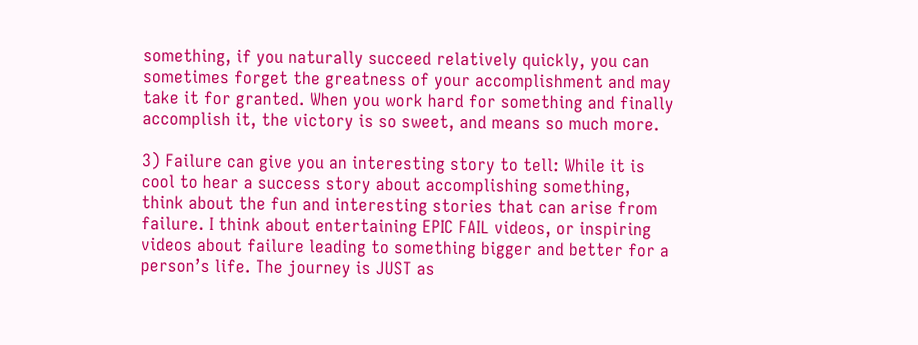something, if you naturally succeed relatively quickly, you can sometimes forget the greatness of your accomplishment and may take it for granted. When you work hard for something and finally accomplish it, the victory is so sweet, and means so much more.

3) Failure can give you an interesting story to tell: While it is cool to hear a success story about accomplishing something, think about the fun and interesting stories that can arise from failure. I think about entertaining EPIC FAIL videos, or inspiring videos about failure leading to something bigger and better for a person’s life. The journey is JUST as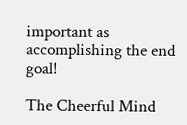important as accomplishing the end goal!

The Cheerful Mind